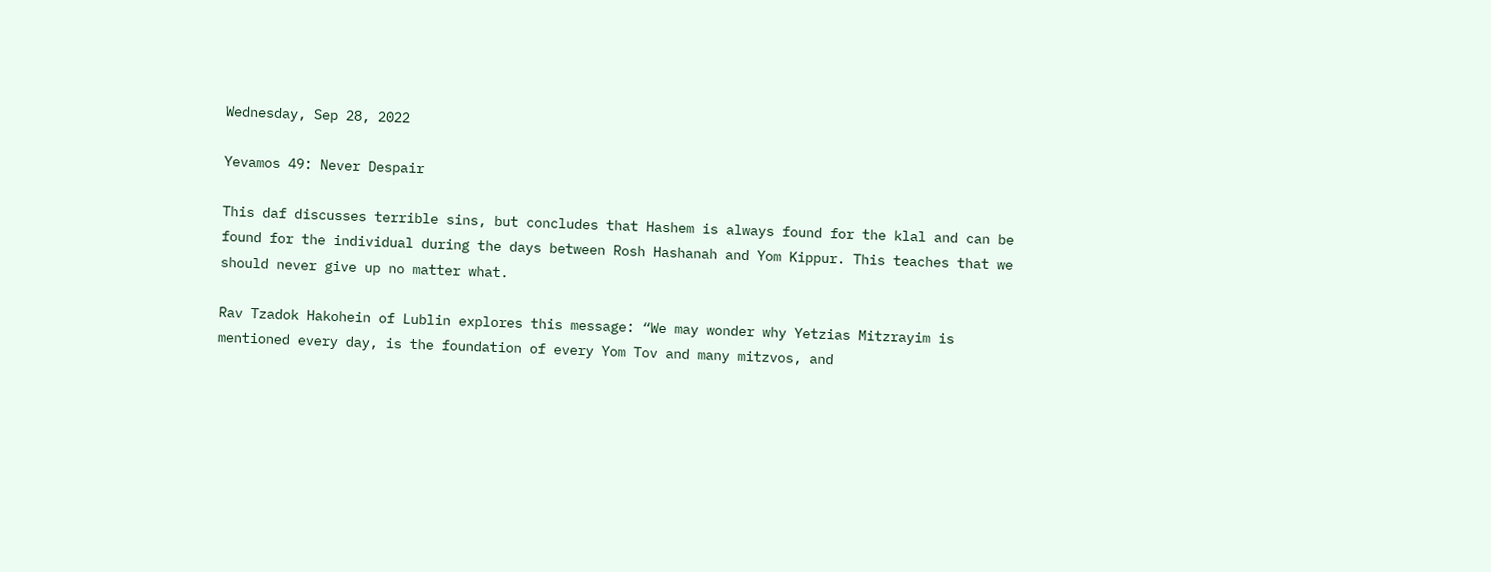Wednesday, Sep 28, 2022

Yevamos 49: Never Despair

This daf discusses terrible sins, but concludes that Hashem is always found for the klal and can be found for the individual during the days between Rosh Hashanah and Yom Kippur. This teaches that we should never give up no matter what.

Rav Tzadok Hakohein of Lublin explores this message: “We may wonder why Yetzias Mitzrayim is mentioned every day, is the foundation of every Yom Tov and many mitzvos, and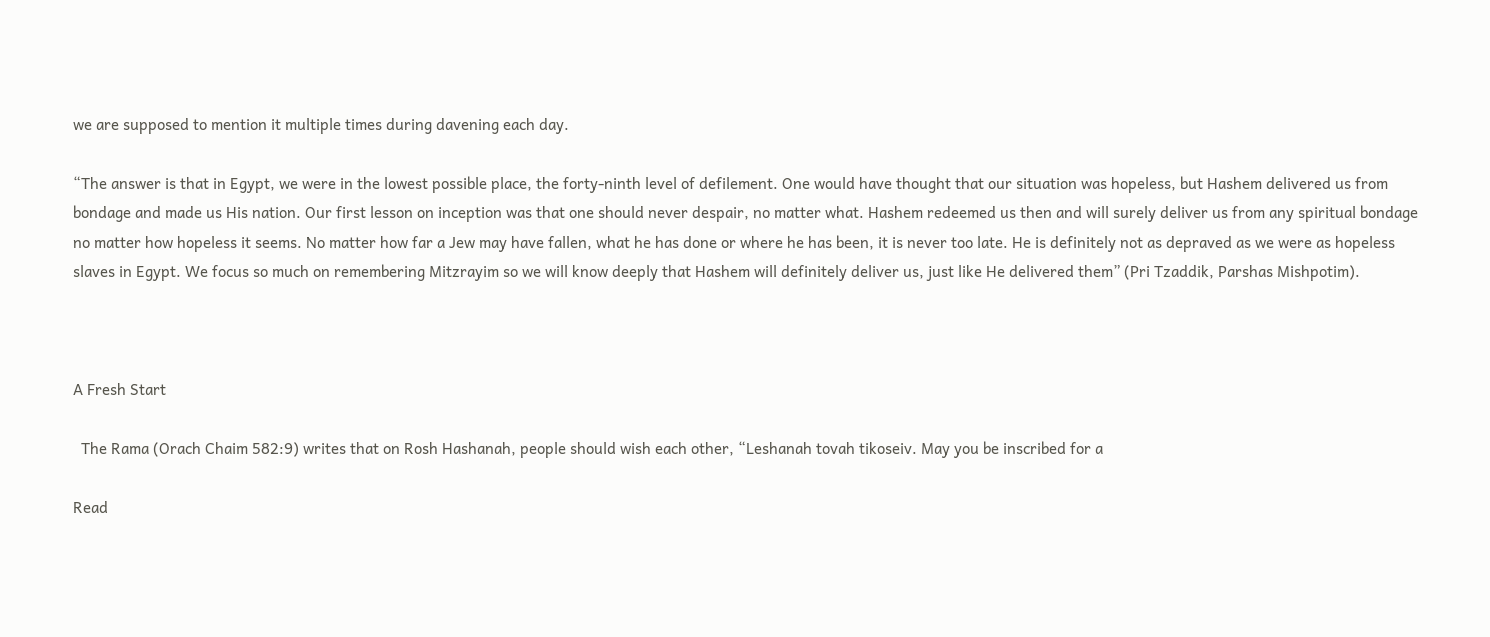we are supposed to mention it multiple times during davening each day.

“The answer is that in Egypt, we were in the lowest possible place, the forty-ninth level of defilement. One would have thought that our situation was hopeless, but Hashem delivered us from bondage and made us His nation. Our first lesson on inception was that one should never despair, no matter what. Hashem redeemed us then and will surely deliver us from any spiritual bondage no matter how hopeless it seems. No matter how far a Jew may have fallen, what he has done or where he has been, it is never too late. He is definitely not as depraved as we were as hopeless slaves in Egypt. We focus so much on remembering Mitzrayim so we will know deeply that Hashem will definitely deliver us, just like He delivered them” (Pri Tzaddik, Parshas Mishpotim).



A Fresh Start

  The Rama (Orach Chaim 582:9) writes that on Rosh Hashanah, people should wish each other, “Leshanah tovah tikoseiv. May you be inscribed for a

Read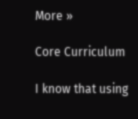More »

Core Curriculum

I know that using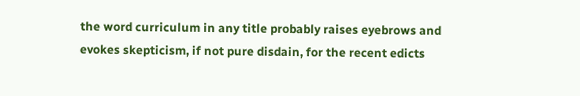the word curriculum in any title probably raises eyebrows and evokes skepticism, if not pure disdain, for the recent edicts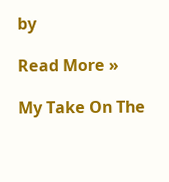by

Read More »

My Take On The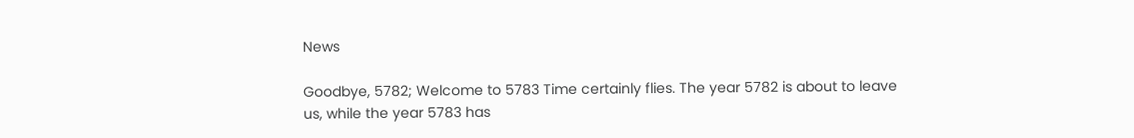News

Goodbye, 5782; Welcome to 5783 Time certainly flies. The year 5782 is about to leave us, while the year 5783 has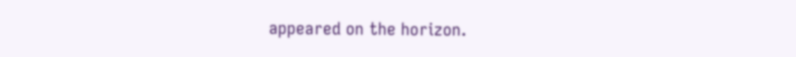appeared on the horizon.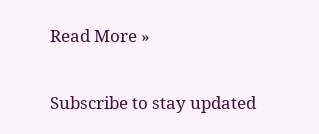Read More »


Subscribe to stay updated